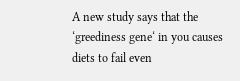A new study says that the ‘greediness gene‘ in you causes diets to fail even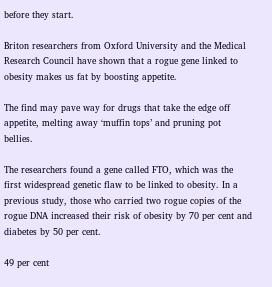before they start.

Briton researchers from Oxford University and the Medical Research Council have shown that a rogue gene linked to obesity makes us fat by boosting appetite.

The find may pave way for drugs that take the edge off appetite, melting away ‘muffin tops’ and pruning pot bellies.

The researchers found a gene called FTO, which was the first widespread genetic flaw to be linked to obesity. In a previous study, those who carried two rogue copies of the rogue DNA increased their risk of obesity by 70 per cent and diabetes by 50 per cent.

49 per cent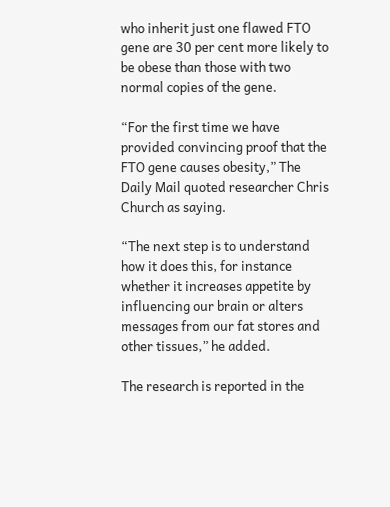who inherit just one flawed FTO gene are 30 per cent more likely to be obese than those with two normal copies of the gene.

“For the first time we have provided convincing proof that the FTO gene causes obesity,” The Daily Mail quoted researcher Chris Church as saying.

“The next step is to understand how it does this, for instance whether it increases appetite by influencing our brain or alters messages from our fat stores and other tissues,” he added.

The research is reported in the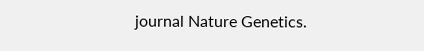journal Nature Genetics.